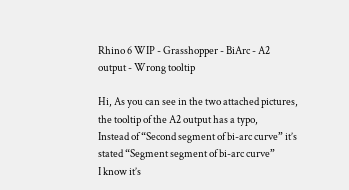Rhino 6 WIP - Grasshopper - BiArc - A2 output - Wrong tooltip

Hi, As you can see in the two attached pictures, the tooltip of the A2 output has a typo,
Instead of “Second segment of bi-arc curve” it’s stated “Segment segment of bi-arc curve”
I know it’s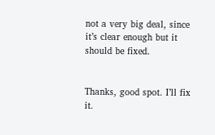not a very big deal, since it’s clear enough but it should be fixed.


Thanks, good spot. I’ll fix it.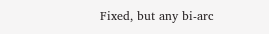Fixed, but any bi-arc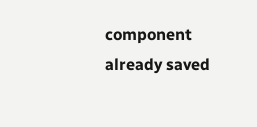component already saved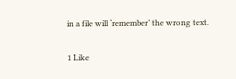in a file will ‘remember’ the wrong text.

1 Like